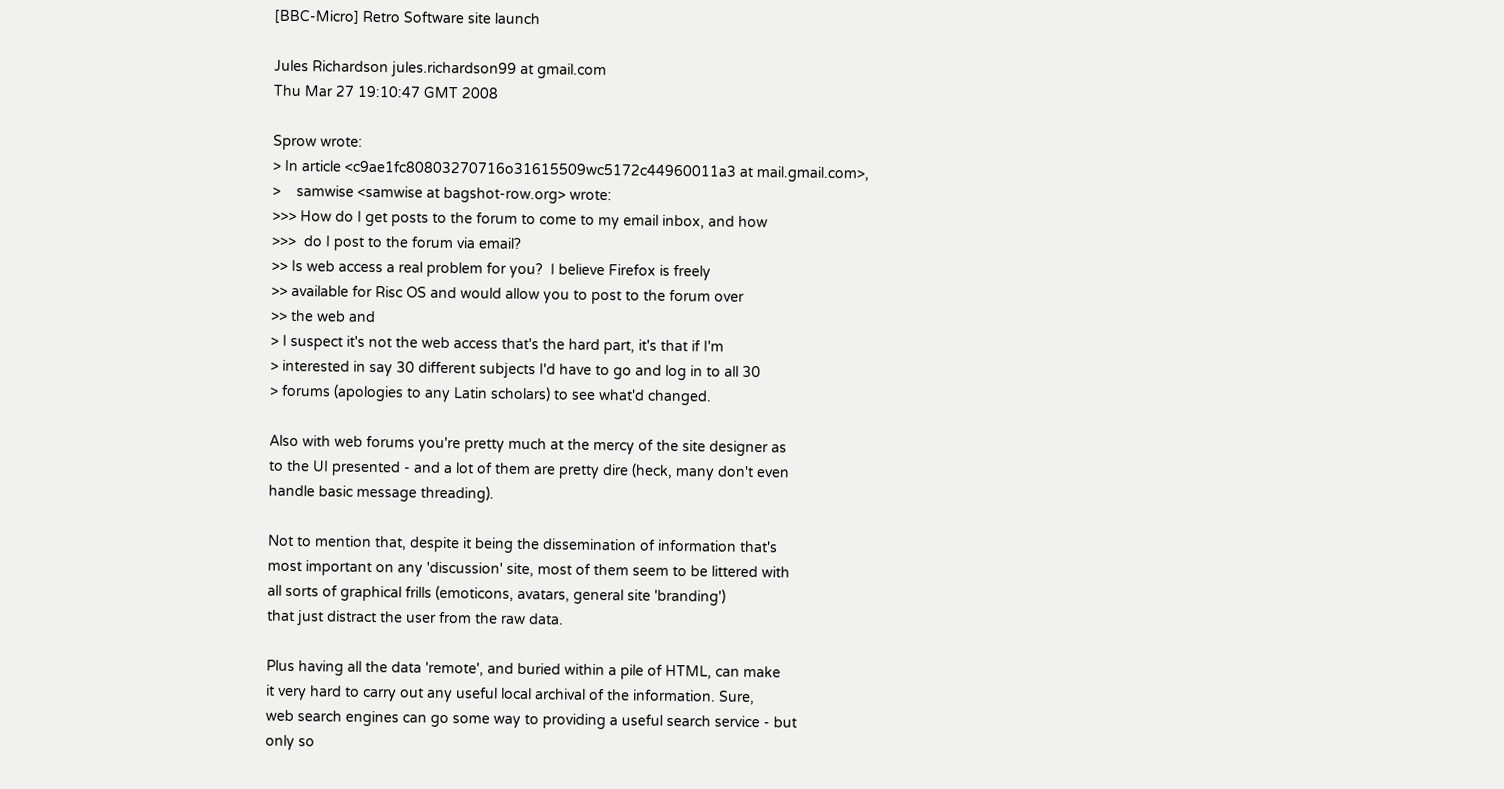[BBC-Micro] Retro Software site launch

Jules Richardson jules.richardson99 at gmail.com
Thu Mar 27 19:10:47 GMT 2008

Sprow wrote:
> In article <c9ae1fc80803270716o31615509wc5172c44960011a3 at mail.gmail.com>,
>    samwise <samwise at bagshot-row.org> wrote:
>>> How do I get posts to the forum to come to my email inbox, and how
>>>  do I post to the forum via email?
>> Is web access a real problem for you?  I believe Firefox is freely
>> available for Risc OS and would allow you to post to the forum over
>> the web and
> I suspect it's not the web access that's the hard part, it's that if I'm
> interested in say 30 different subjects I'd have to go and log in to all 30
> forums (apologies to any Latin scholars) to see what'd changed.

Also with web forums you're pretty much at the mercy of the site designer as
to the UI presented - and a lot of them are pretty dire (heck, many don't even
handle basic message threading).

Not to mention that, despite it being the dissemination of information that's
most important on any 'discussion' site, most of them seem to be littered with
all sorts of graphical frills (emoticons, avatars, general site 'branding')
that just distract the user from the raw data.

Plus having all the data 'remote', and buried within a pile of HTML, can make
it very hard to carry out any useful local archival of the information. Sure,
web search engines can go some way to providing a useful search service - but
only so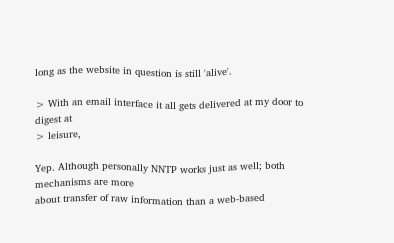long as the website in question is still 'alive'.

> With an email interface it all gets delivered at my door to digest at
> leisure,

Yep. Although personally NNTP works just as well; both mechanisms are more
about transfer of raw information than a web-based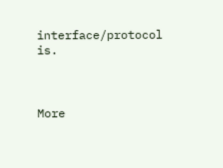interface/protocol is.



More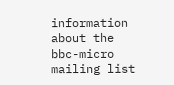information about the bbc-micro mailing list